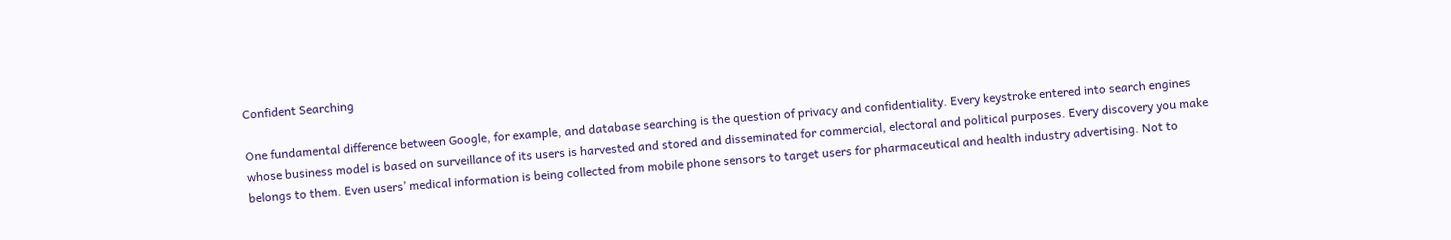Confident Searching

One fundamental difference between Google, for example, and database searching is the question of privacy and confidentiality. Every keystroke entered into search engines whose business model is based on surveillance of its users is harvested and stored and disseminated for commercial, electoral and political purposes. Every discovery you make belongs to them. Even users’ medical information is being collected from mobile phone sensors to target users for pharmaceutical and health industry advertising. Not to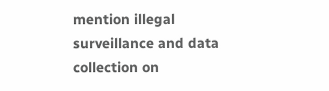mention illegal surveillance and data collection on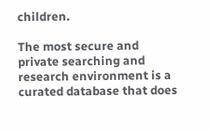children.

The most secure and private searching and research environment is a curated database that does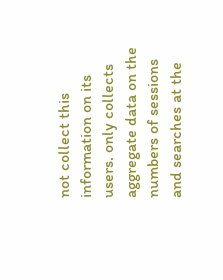not collect this information on its users. only collects aggregate data on the numbers of sessions and searches at the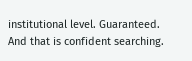institutional level. Guaranteed. And that is confident searching.